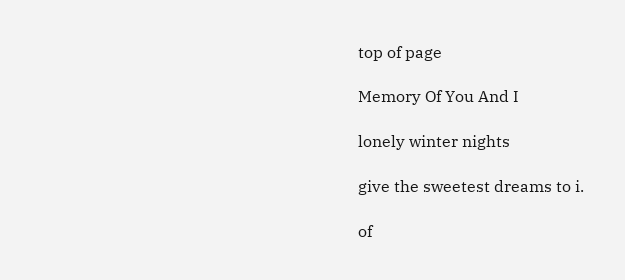top of page

Memory Of You And I

lonely winter nights

give the sweetest dreams to i.

of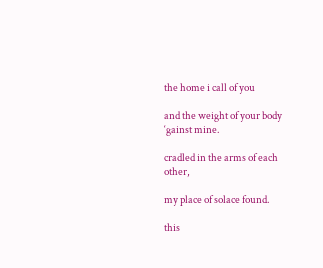the home i call of you

and the weight of your body ‘gainst mine.

cradled in the arms of each other,

my place of solace found.

this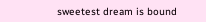sweetest dream is bound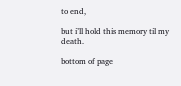to end,

but i’ll hold this memory til my death.

bottom of page